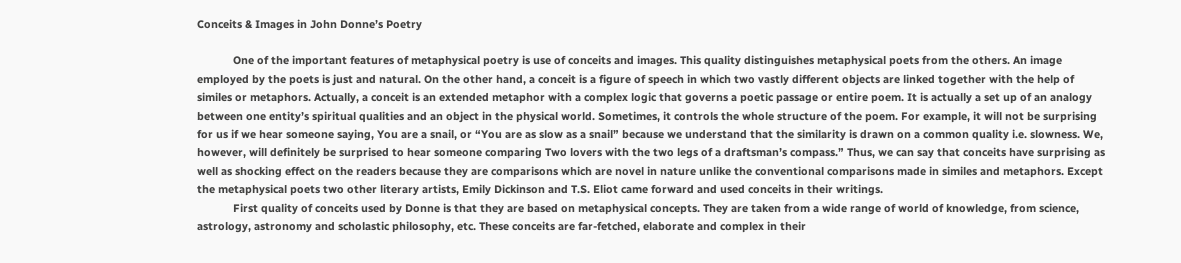Conceits & Images in John Donne’s Poetry

            One of the important features of metaphysical poetry is use of conceits and images. This quality distinguishes metaphysical poets from the others. An image employed by the poets is just and natural. On the other hand, a conceit is a figure of speech in which two vastly different objects are linked together with the help of similes or metaphors. Actually, a conceit is an extended metaphor with a complex logic that governs a poetic passage or entire poem. It is actually a set up of an analogy between one entity’s spiritual qualities and an object in the physical world. Sometimes, it controls the whole structure of the poem. For example, it will not be surprising for us if we hear someone saying, You are a snail, or “You are as slow as a snail” because we understand that the similarity is drawn on a common quality i.e. slowness. We, however, will definitely be surprised to hear someone comparing Two lovers with the two legs of a draftsman’s compass.” Thus, we can say that conceits have surprising as well as shocking effect on the readers because they are comparisons which are novel in nature unlike the conventional comparisons made in similes and metaphors. Except the metaphysical poets two other literary artists, Emily Dickinson and T.S. Eliot came forward and used conceits in their writings.
            First quality of conceits used by Donne is that they are based on metaphysical concepts. They are taken from a wide range of world of knowledge, from science, astrology, astronomy and scholastic philosophy, etc. These conceits are far-fetched, elaborate and complex in their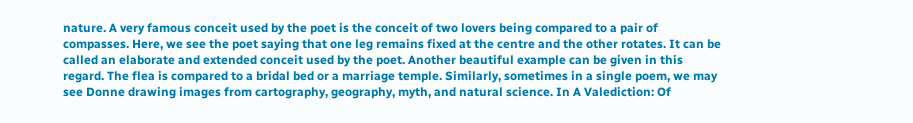nature. A very famous conceit used by the poet is the conceit of two lovers being compared to a pair of compasses. Here, we see the poet saying that one leg remains fixed at the centre and the other rotates. It can be called an elaborate and extended conceit used by the poet. Another beautiful example can be given in this regard. The flea is compared to a bridal bed or a marriage temple. Similarly, sometimes in a single poem, we may see Donne drawing images from cartography, geography, myth, and natural science. In A Valediction: Of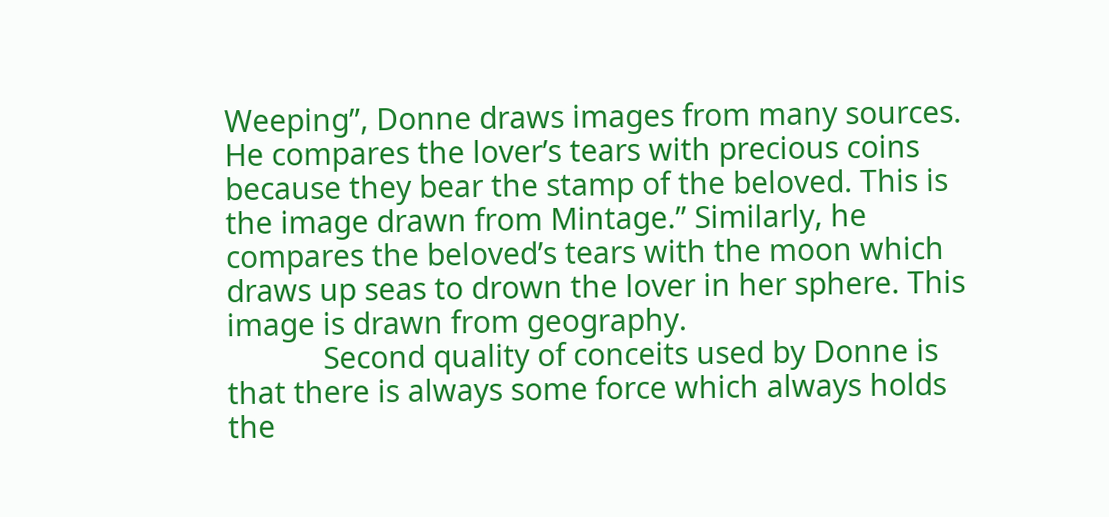Weeping”, Donne draws images from many sources. He compares the lover’s tears with precious coins because they bear the stamp of the beloved. This is the image drawn from Mintage.” Similarly, he compares the beloved’s tears with the moon which draws up seas to drown the lover in her sphere. This image is drawn from geography.
            Second quality of conceits used by Donne is that there is always some force which always holds the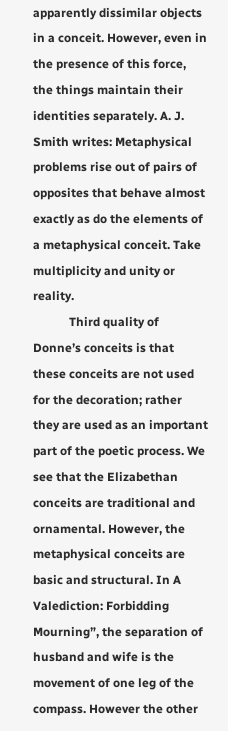apparently dissimilar objects in a conceit. However, even in the presence of this force, the things maintain their identities separately. A. J. Smith writes: Metaphysical problems rise out of pairs of opposites that behave almost exactly as do the elements of a metaphysical conceit. Take multiplicity and unity or reality.
            Third quality of Donne’s conceits is that these conceits are not used for the decoration; rather they are used as an important part of the poetic process. We see that the Elizabethan conceits are traditional and ornamental. However, the metaphysical conceits are basic and structural. In A Valediction: Forbidding Mourning”, the separation of husband and wife is the movement of one leg of the compass. However the other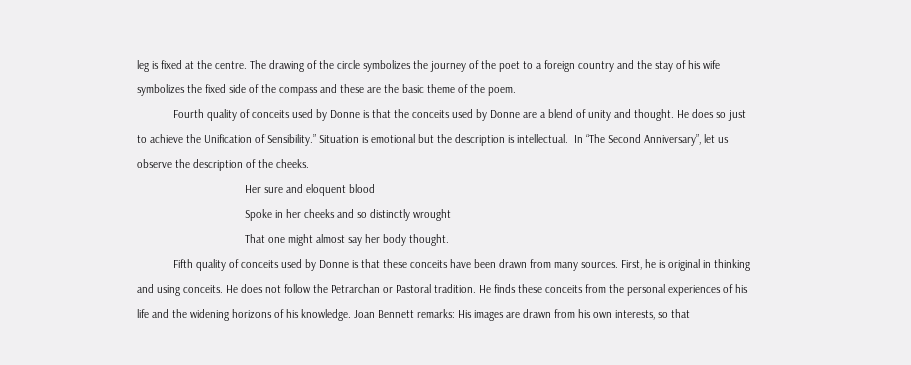leg is fixed at the centre. The drawing of the circle symbolizes the journey of the poet to a foreign country and the stay of his wife symbolizes the fixed side of the compass and these are the basic theme of the poem.
            Fourth quality of conceits used by Donne is that the conceits used by Donne are a blend of unity and thought. He does so just to achieve the Unification of Sensibility.” Situation is emotional but the description is intellectual.  In “The Second Anniversary”, let us observe the description of the cheeks.
                                    Her sure and eloquent blood
                                    Spoke in her cheeks and so distinctly wrought
                                    That one might almost say her body thought.
            Fifth quality of conceits used by Donne is that these conceits have been drawn from many sources. First, he is original in thinking and using conceits. He does not follow the Petrarchan or Pastoral tradition. He finds these conceits from the personal experiences of his life and the widening horizons of his knowledge. Joan Bennett remarks: His images are drawn from his own interests, so that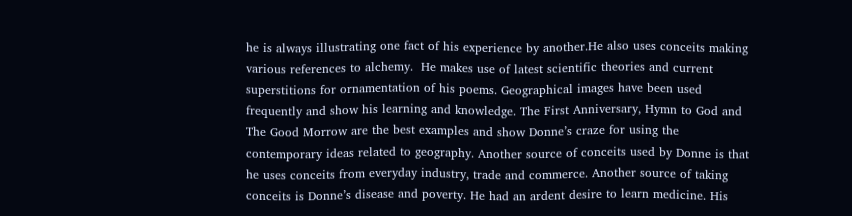he is always illustrating one fact of his experience by another.He also uses conceits making various references to alchemy.  He makes use of latest scientific theories and current superstitions for ornamentation of his poems. Geographical images have been used frequently and show his learning and knowledge. The First Anniversary, Hymn to God and The Good Morrow are the best examples and show Donne’s craze for using the contemporary ideas related to geography. Another source of conceits used by Donne is that he uses conceits from everyday industry, trade and commerce. Another source of taking conceits is Donne’s disease and poverty. He had an ardent desire to learn medicine. His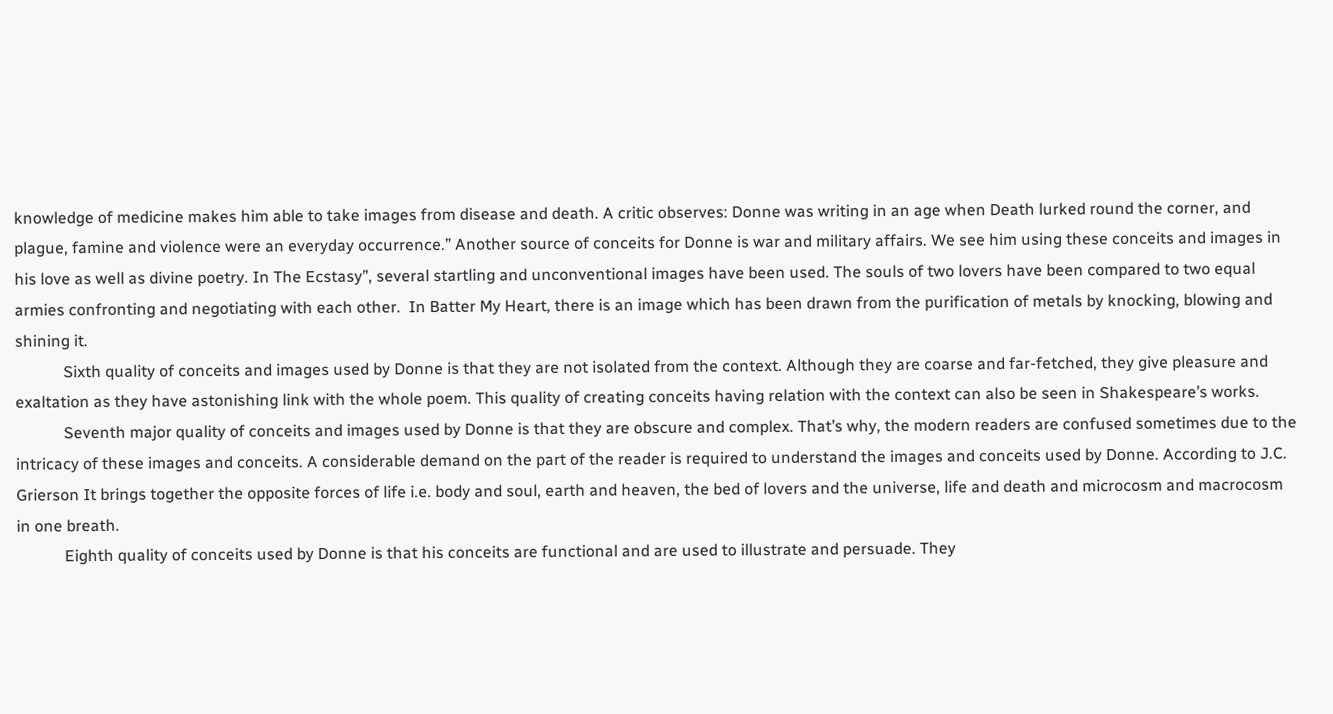knowledge of medicine makes him able to take images from disease and death. A critic observes: Donne was writing in an age when Death lurked round the corner, and plague, famine and violence were an everyday occurrence.” Another source of conceits for Donne is war and military affairs. We see him using these conceits and images in his love as well as divine poetry. In The Ecstasy”, several startling and unconventional images have been used. The souls of two lovers have been compared to two equal armies confronting and negotiating with each other.  In Batter My Heart, there is an image which has been drawn from the purification of metals by knocking, blowing and shining it.
            Sixth quality of conceits and images used by Donne is that they are not isolated from the context. Although they are coarse and far-fetched, they give pleasure and exaltation as they have astonishing link with the whole poem. This quality of creating conceits having relation with the context can also be seen in Shakespeare’s works.
            Seventh major quality of conceits and images used by Donne is that they are obscure and complex. That’s why, the modern readers are confused sometimes due to the intricacy of these images and conceits. A considerable demand on the part of the reader is required to understand the images and conceits used by Donne. According to J.C. Grierson It brings together the opposite forces of life i.e. body and soul, earth and heaven, the bed of lovers and the universe, life and death and microcosm and macrocosm in one breath.
            Eighth quality of conceits used by Donne is that his conceits are functional and are used to illustrate and persuade. They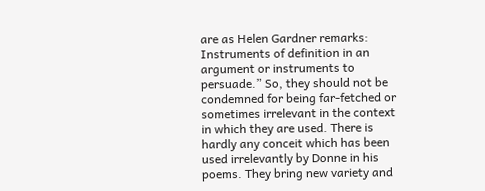are as Helen Gardner remarks: Instruments of definition in an argument or instruments to persuade.” So, they should not be condemned for being far-fetched or sometimes irrelevant in the context in which they are used. There is hardly any conceit which has been used irrelevantly by Donne in his poems. They bring new variety and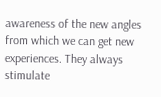awareness of the new angles from which we can get new experiences. They always stimulate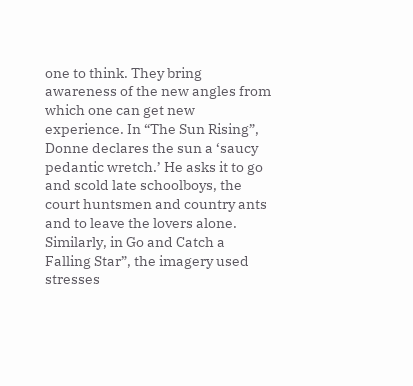one to think. They bring awareness of the new angles from which one can get new experience. In “The Sun Rising”, Donne declares the sun a ‘saucy pedantic wretch.’ He asks it to go and scold late schoolboys, the court huntsmen and country ants and to leave the lovers alone. Similarly, in Go and Catch a Falling Star”, the imagery used stresses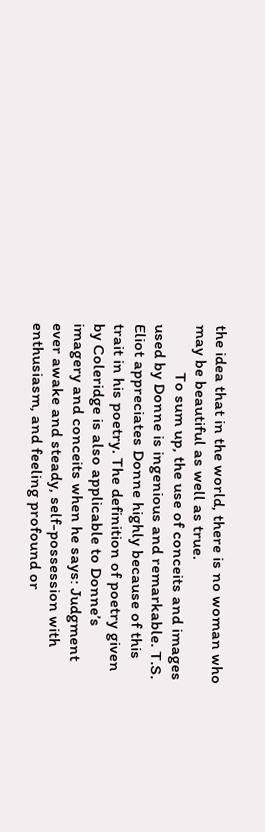the idea that in the world, there is no woman who may be beautiful as well as true.
            To sum up, the use of conceits and images used by Donne is ingenious and remarkable. T.S. Eliot appreciates Donne highly because of this trait in his poetry. The definition of poetry given by Coleridge is also applicable to Donne’s imagery and conceits when he says: Judgment ever awake and steady, self-possession with enthusiasm, and feeling profound or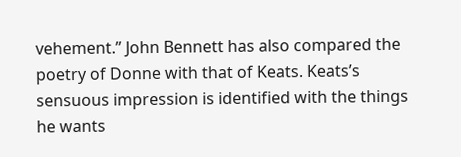vehement.” John Bennett has also compared the poetry of Donne with that of Keats. Keats’s sensuous impression is identified with the things he wants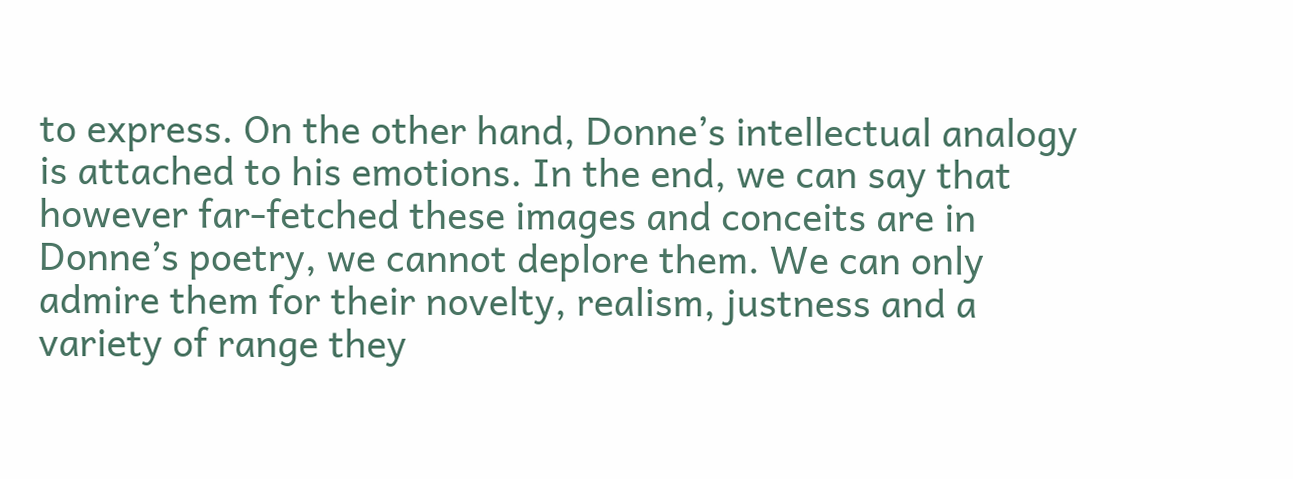to express. On the other hand, Donne’s intellectual analogy is attached to his emotions. In the end, we can say that however far-fetched these images and conceits are in Donne’s poetry, we cannot deplore them. We can only admire them for their novelty, realism, justness and a variety of range they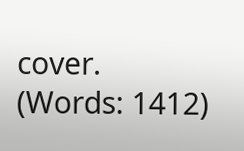cover.                                                                                              (Words: 1412)